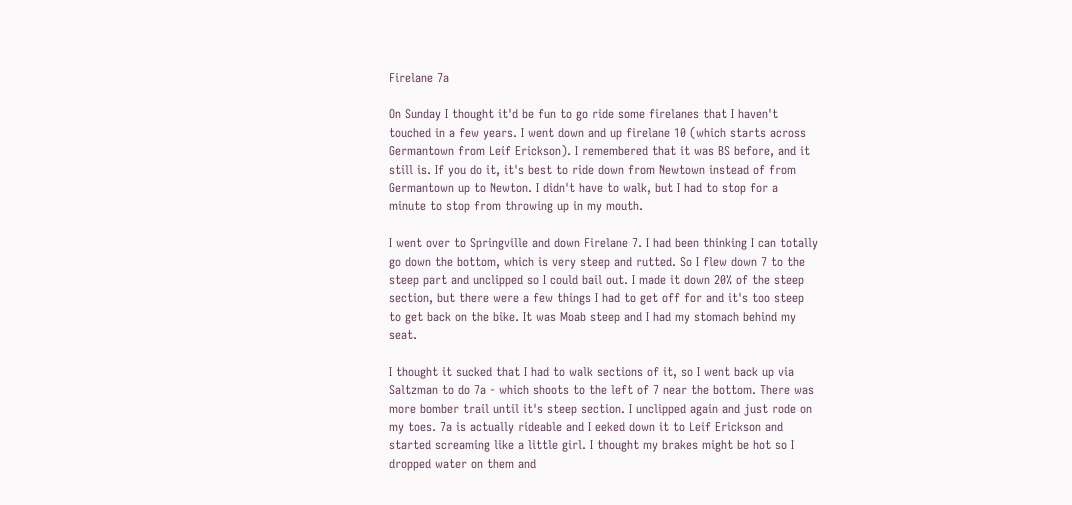Firelane 7a

On Sunday I thought it'd be fun to go ride some firelanes that I haven't touched in a few years. I went down and up firelane 10 (which starts across Germantown from Leif Erickson). I remembered that it was BS before, and it still is. If you do it, it's best to ride down from Newtown instead of from Germantown up to Newton. I didn't have to walk, but I had to stop for a minute to stop from throwing up in my mouth.

I went over to Springville and down Firelane 7. I had been thinking I can totally go down the bottom, which is very steep and rutted. So I flew down 7 to the steep part and unclipped so I could bail out. I made it down 20% of the steep section, but there were a few things I had to get off for and it's too steep to get back on the bike. It was Moab steep and I had my stomach behind my seat.

I thought it sucked that I had to walk sections of it, so I went back up via Saltzman to do 7a - which shoots to the left of 7 near the bottom. There was more bomber trail until it's steep section. I unclipped again and just rode on my toes. 7a is actually rideable and I eeked down it to Leif Erickson and started screaming like a little girl. I thought my brakes might be hot so I dropped water on them and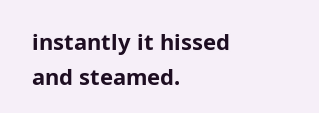instantly it hissed and steamed.